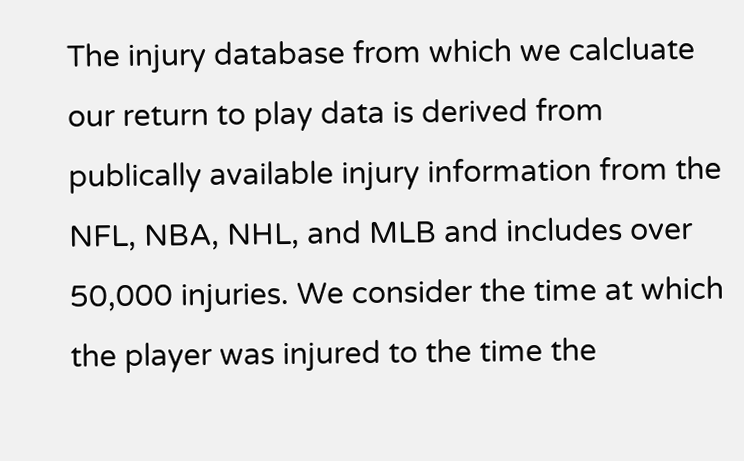The injury database from which we calcluate our return to play data is derived from publically available injury information from the NFL, NBA, NHL, and MLB and includes over 50,000 injuries. We consider the time at which the player was injured to the time the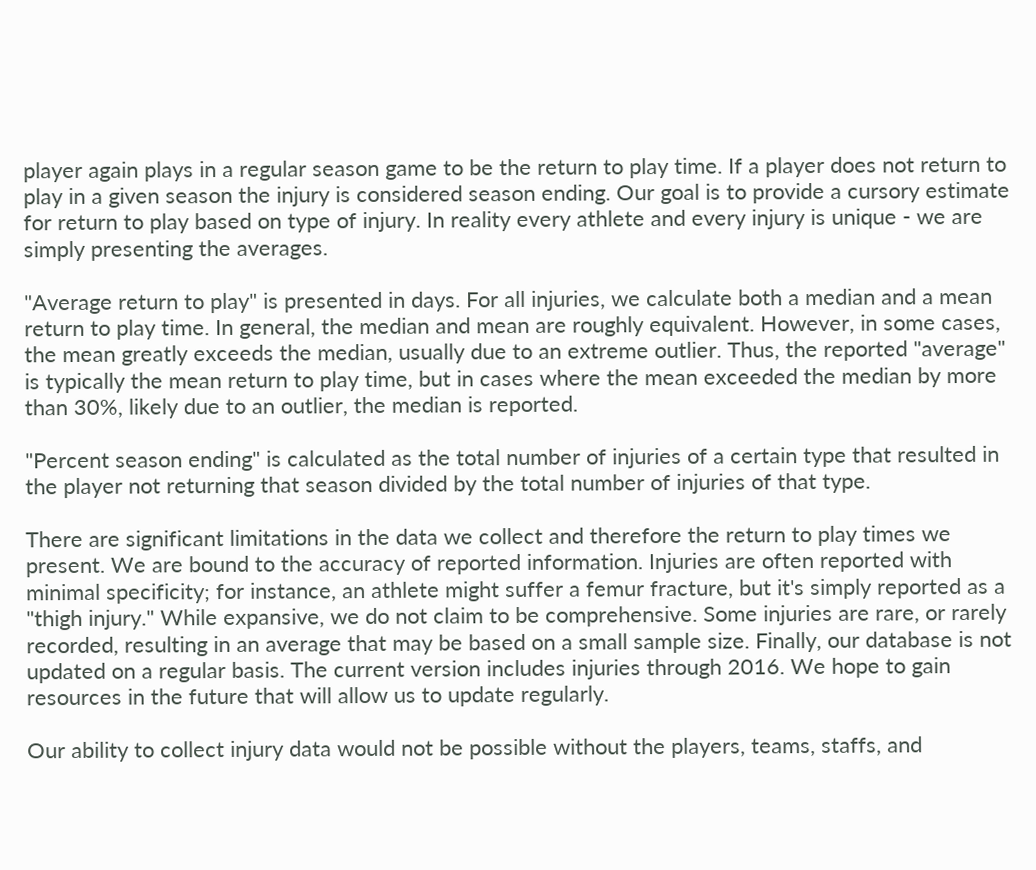player again plays in a regular season game to be the return to play time. If a player does not return to play in a given season the injury is considered season ending. Our goal is to provide a cursory estimate for return to play based on type of injury. In reality every athlete and every injury is unique - we are simply presenting the averages.

"Average return to play" is presented in days. For all injuries, we calculate both a median and a mean return to play time. In general, the median and mean are roughly equivalent. However, in some cases, the mean greatly exceeds the median, usually due to an extreme outlier. Thus, the reported "average" is typically the mean return to play time, but in cases where the mean exceeded the median by more than 30%, likely due to an outlier, the median is reported.

"Percent season ending" is calculated as the total number of injuries of a certain type that resulted in the player not returning that season divided by the total number of injuries of that type.

There are significant limitations in the data we collect and therefore the return to play times we present. We are bound to the accuracy of reported information. Injuries are often reported with minimal specificity; for instance, an athlete might suffer a femur fracture, but it's simply reported as a "thigh injury." While expansive, we do not claim to be comprehensive. Some injuries are rare, or rarely recorded, resulting in an average that may be based on a small sample size. Finally, our database is not updated on a regular basis. The current version includes injuries through 2016. We hope to gain resources in the future that will allow us to update regularly.

Our ability to collect injury data would not be possible without the players, teams, staffs, and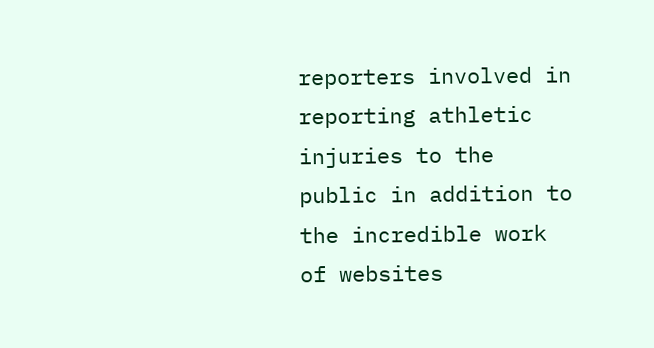reporters involved in reporting athletic injuries to the public in addition to the incredible work of websites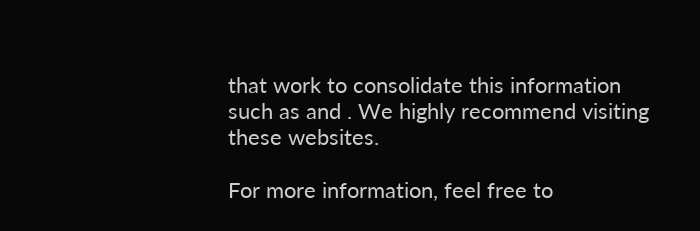that work to consolidate this information such as and . We highly recommend visiting these websites.

For more information, feel free to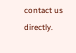contact us directly.